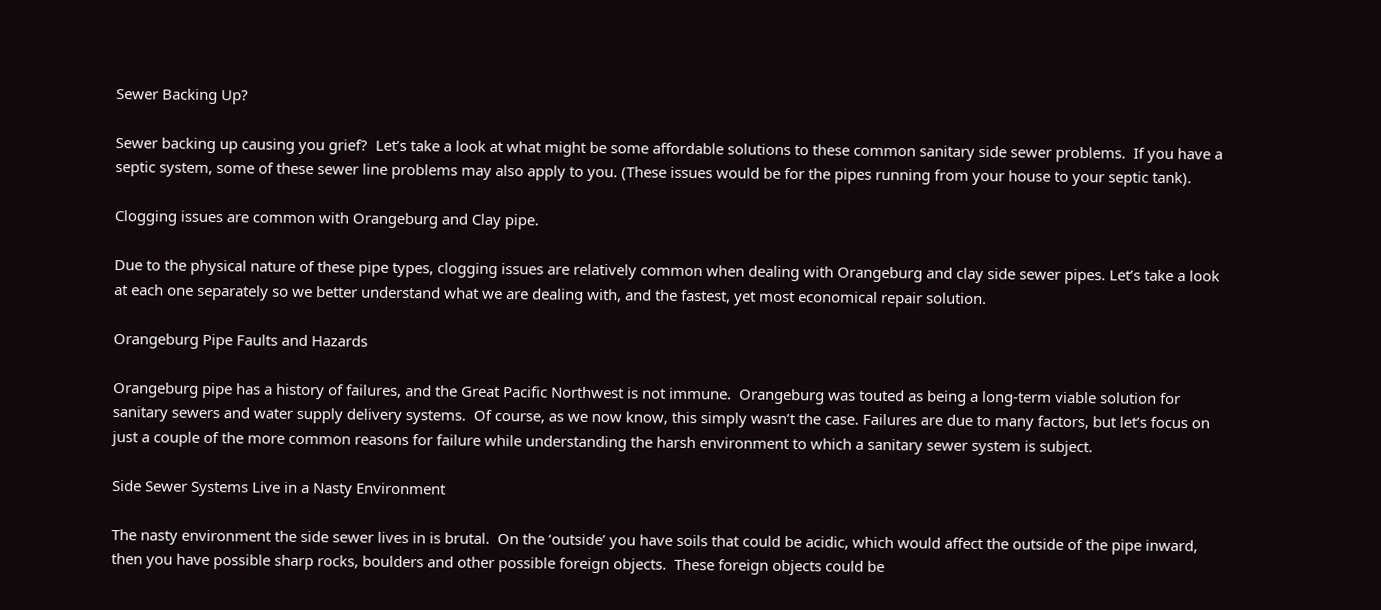Sewer Backing Up?

Sewer backing up causing you grief?  Let’s take a look at what might be some affordable solutions to these common sanitary side sewer problems.  If you have a septic system, some of these sewer line problems may also apply to you. (These issues would be for the pipes running from your house to your septic tank).

Clogging issues are common with Orangeburg and Clay pipe.

Due to the physical nature of these pipe types, clogging issues are relatively common when dealing with Orangeburg and clay side sewer pipes. Let’s take a look at each one separately so we better understand what we are dealing with, and the fastest, yet most economical repair solution.

Orangeburg Pipe Faults and Hazards

Orangeburg pipe has a history of failures, and the Great Pacific Northwest is not immune.  Orangeburg was touted as being a long-term viable solution for sanitary sewers and water supply delivery systems.  Of course, as we now know, this simply wasn’t the case. Failures are due to many factors, but let’s focus on just a couple of the more common reasons for failure while understanding the harsh environment to which a sanitary sewer system is subject.

Side Sewer Systems Live in a Nasty Environment

The nasty environment the side sewer lives in is brutal.  On the ‘outside’ you have soils that could be acidic, which would affect the outside of the pipe inward, then you have possible sharp rocks, boulders and other possible foreign objects.  These foreign objects could be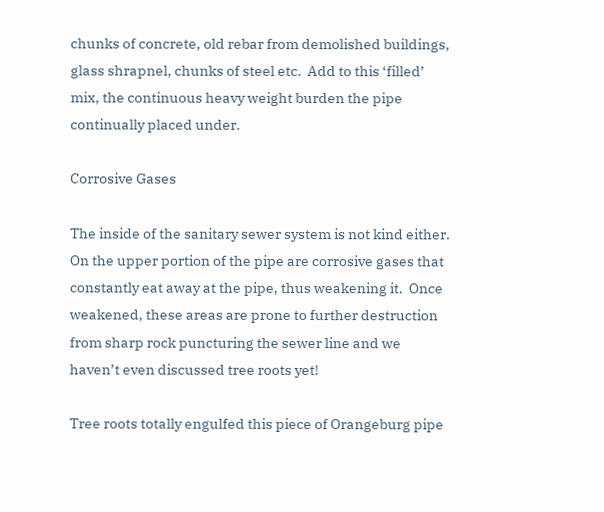chunks of concrete, old rebar from demolished buildings, glass shrapnel, chunks of steel etc.  Add to this ‘filled’ mix, the continuous heavy weight burden the pipe continually placed under.

Corrosive Gases

The inside of the sanitary sewer system is not kind either.  On the upper portion of the pipe are corrosive gases that constantly eat away at the pipe, thus weakening it.  Once weakened, these areas are prone to further destruction from sharp rock puncturing the sewer line and we haven’t even discussed tree roots yet!

Tree roots totally engulfed this piece of Orangeburg pipe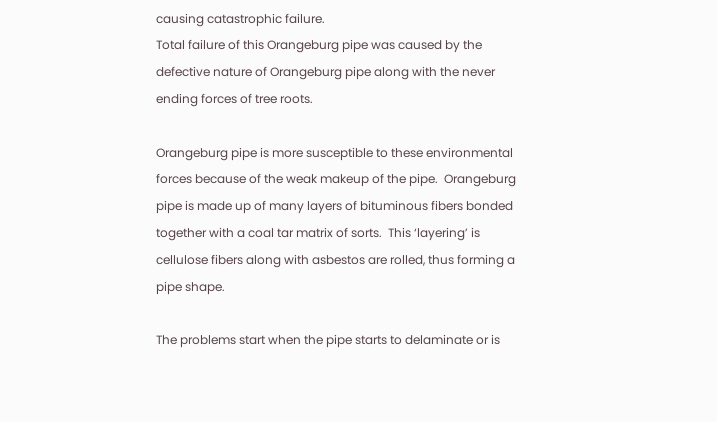causing catastrophic failure.
Total failure of this Orangeburg pipe was caused by the defective nature of Orangeburg pipe along with the never ending forces of tree roots.

Orangeburg pipe is more susceptible to these environmental forces because of the weak makeup of the pipe.  Orangeburg pipe is made up of many layers of bituminous fibers bonded together with a coal tar matrix of sorts.  This ‘layering’ is cellulose fibers along with asbestos are rolled, thus forming a pipe shape.

The problems start when the pipe starts to delaminate or is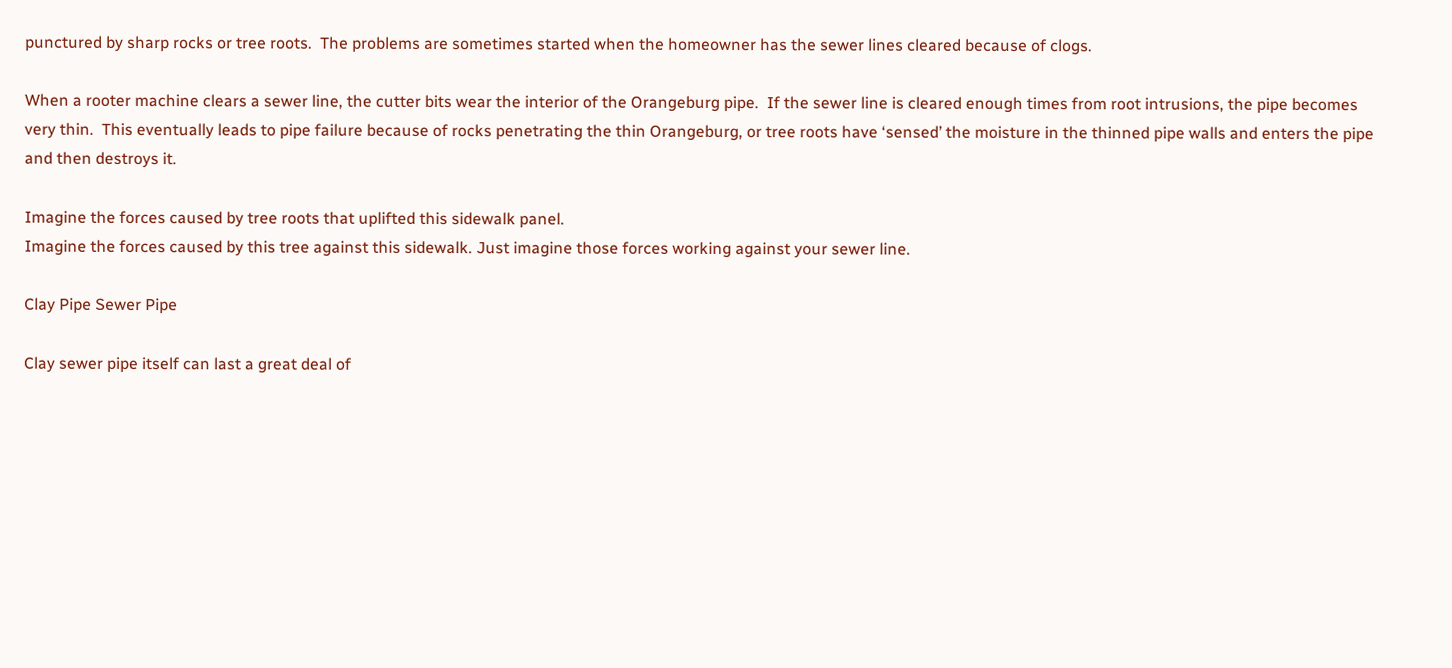punctured by sharp rocks or tree roots.  The problems are sometimes started when the homeowner has the sewer lines cleared because of clogs.

When a rooter machine clears a sewer line, the cutter bits wear the interior of the Orangeburg pipe.  If the sewer line is cleared enough times from root intrusions, the pipe becomes very thin.  This eventually leads to pipe failure because of rocks penetrating the thin Orangeburg, or tree roots have ‘sensed’ the moisture in the thinned pipe walls and enters the pipe and then destroys it.

Imagine the forces caused by tree roots that uplifted this sidewalk panel.
Imagine the forces caused by this tree against this sidewalk. Just imagine those forces working against your sewer line.

Clay Pipe Sewer Pipe

Clay sewer pipe itself can last a great deal of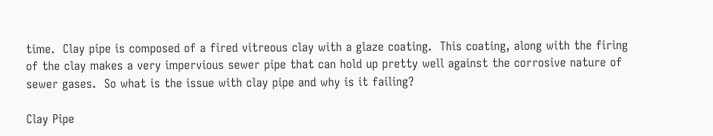time.  Clay pipe is composed of a fired vitreous clay with a glaze coating.  This coating, along with the firing of the clay makes a very impervious sewer pipe that can hold up pretty well against the corrosive nature of sewer gases.  So what is the issue with clay pipe and why is it failing?

Clay Pipe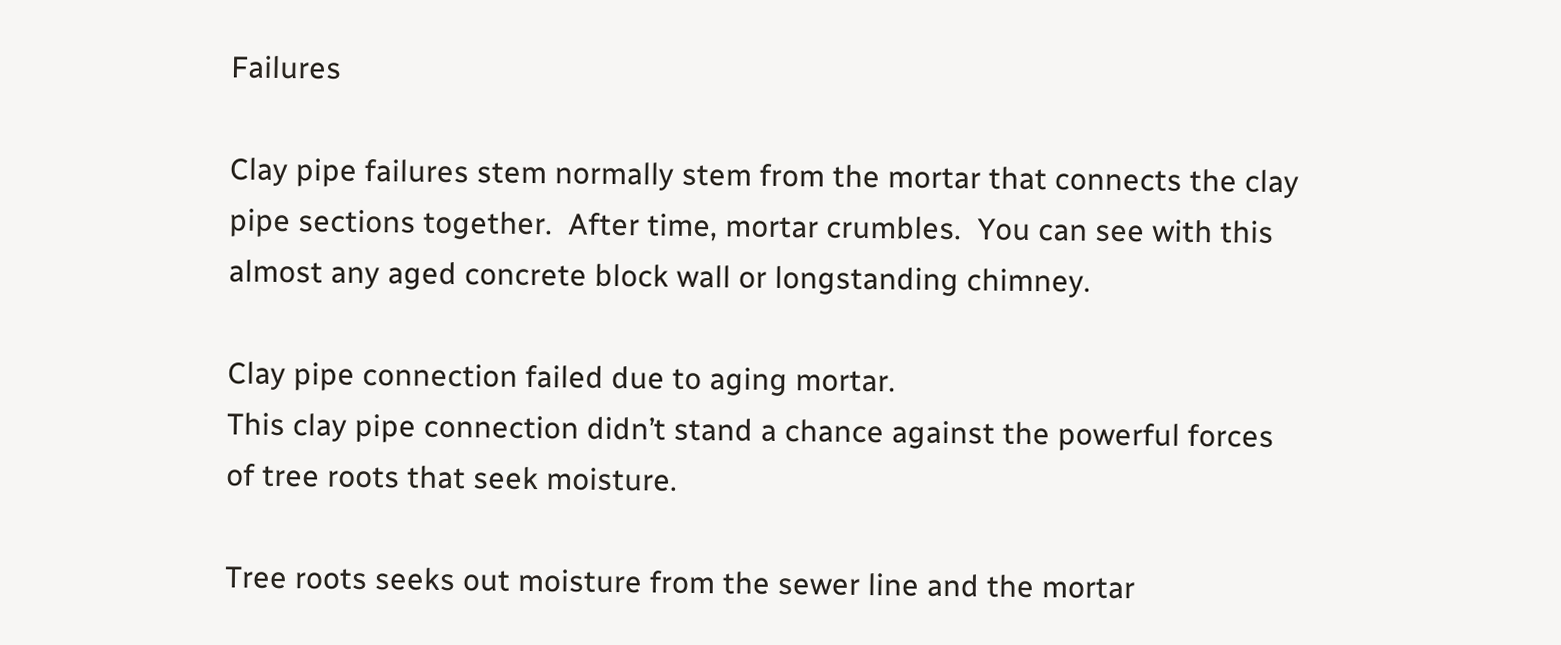Failures

Clay pipe failures stem normally stem from the mortar that connects the clay pipe sections together.  After time, mortar crumbles.  You can see with this almost any aged concrete block wall or longstanding chimney.

Clay pipe connection failed due to aging mortar.
This clay pipe connection didn’t stand a chance against the powerful forces of tree roots that seek moisture.

Tree roots seeks out moisture from the sewer line and the mortar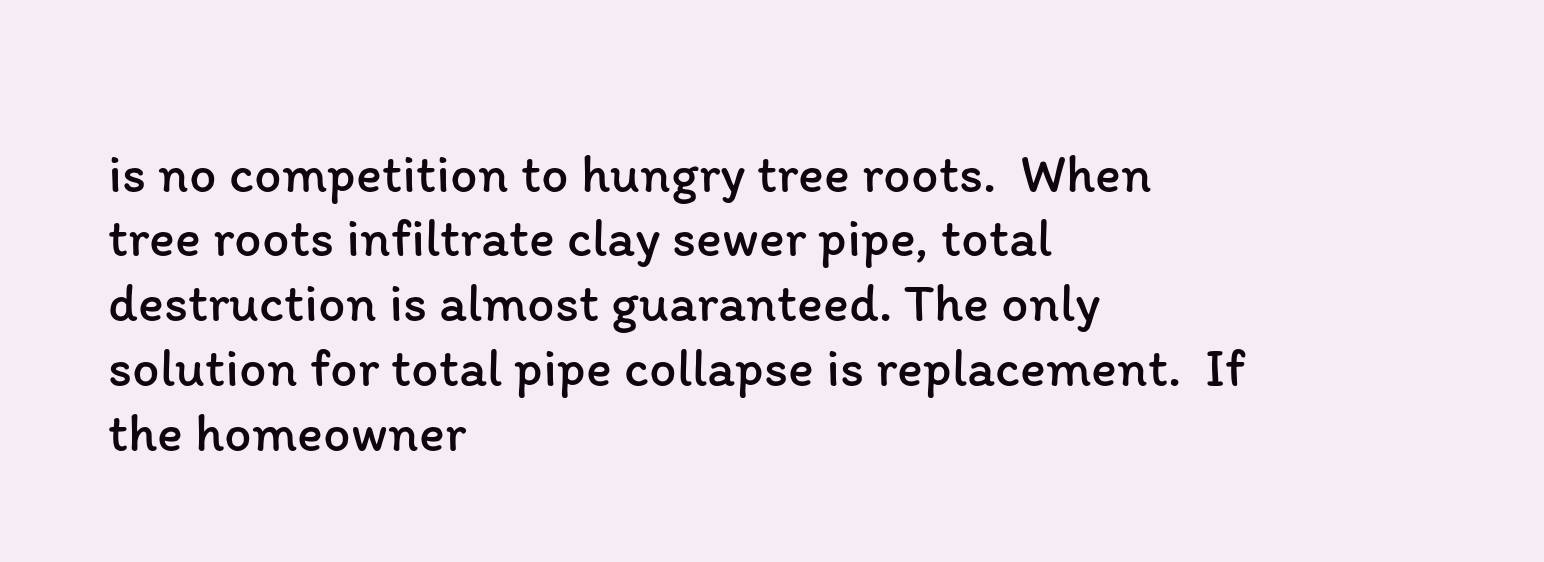is no competition to hungry tree roots.  When tree roots infiltrate clay sewer pipe, total destruction is almost guaranteed. The only solution for total pipe collapse is replacement.  If the homeowner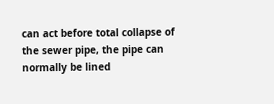can act before total collapse of the sewer pipe, the pipe can normally be lined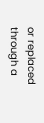or replaced through a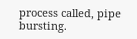process called, pipe bursting.